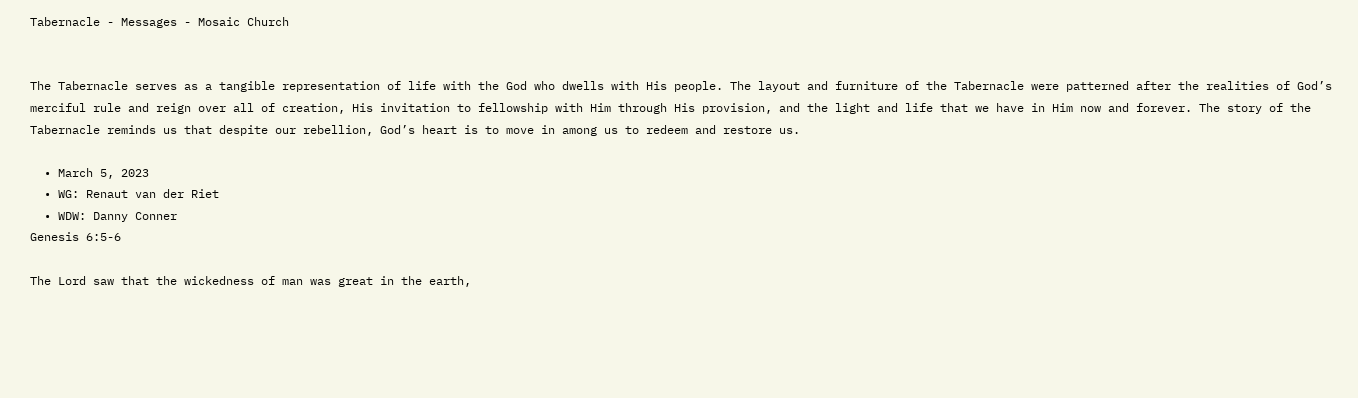Tabernacle - Messages - Mosaic Church


The Tabernacle serves as a tangible representation of life with the God who dwells with His people. The layout and furniture of the Tabernacle were patterned after the realities of God’s merciful rule and reign over all of creation, His invitation to fellowship with Him through His provision, and the light and life that we have in Him now and forever. The story of the Tabernacle reminds us that despite our rebellion, God’s heart is to move in among us to redeem and restore us.

  • March 5, 2023
  • WG: Renaut van der Riet
  • WDW: Danny Conner
Genesis 6:5-6

The Lord saw that the wickedness of man was great in the earth,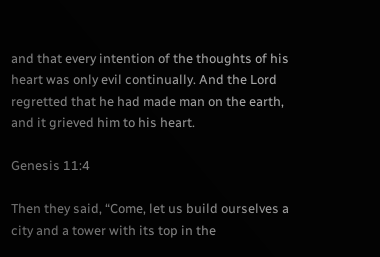and that every intention of the thoughts of his heart was only evil continually. And the Lord regretted that he had made man on the earth, and it grieved him to his heart.

Genesis 11:4

Then they said, “Come, let us build ourselves a city and a tower with its top in the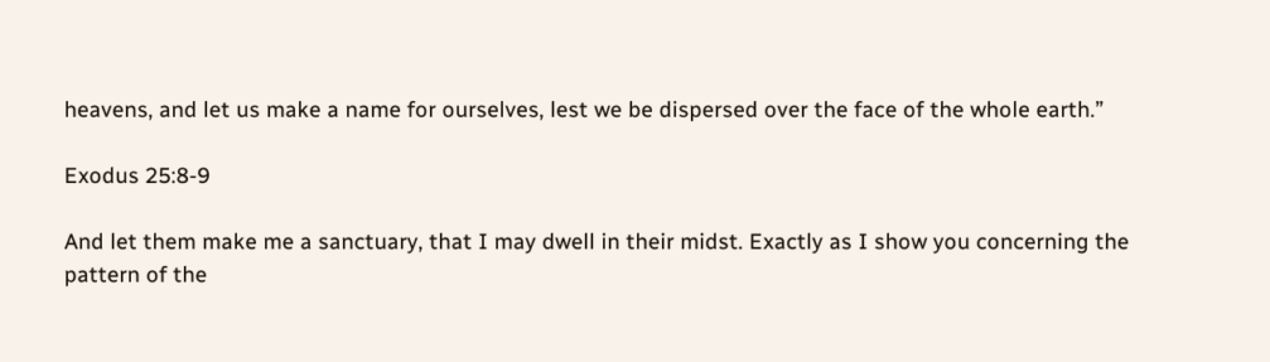heavens, and let us make a name for ourselves, lest we be dispersed over the face of the whole earth.”

Exodus 25:8-9

And let them make me a sanctuary, that I may dwell in their midst. Exactly as I show you concerning the pattern of the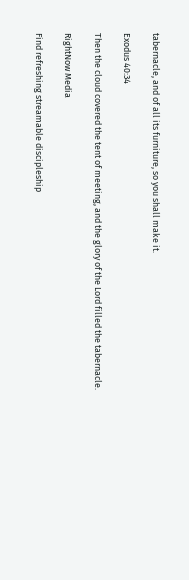tabernacle, and of all its furniture, so you shall make it.

Exodus 40:34

Then the cloud covered the tent of meeting, and the glory of the Lord filled the tabernacle.

RightNow Media

Find refreshing streamable discipleship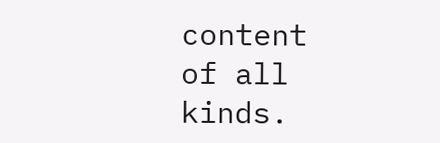content of all kinds.